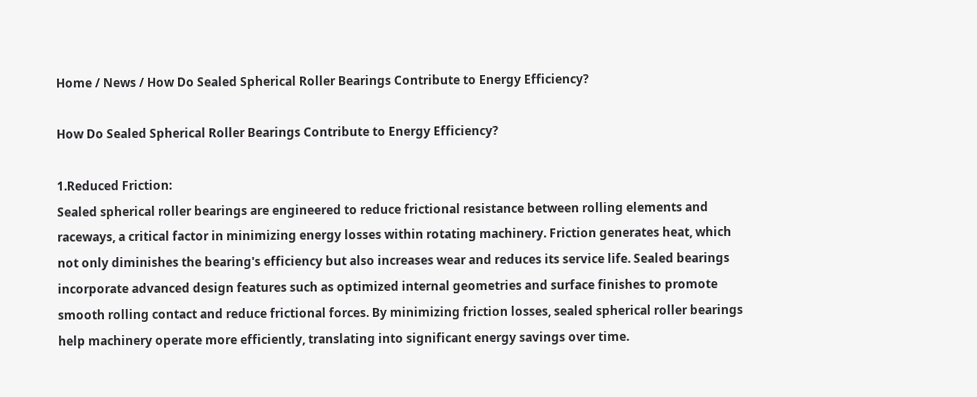Home / News / How Do Sealed Spherical Roller Bearings Contribute to Energy Efficiency?

How Do Sealed Spherical Roller Bearings Contribute to Energy Efficiency?

1.Reduced Friction:
Sealed spherical roller bearings are engineered to reduce frictional resistance between rolling elements and raceways, a critical factor in minimizing energy losses within rotating machinery. Friction generates heat, which not only diminishes the bearing's efficiency but also increases wear and reduces its service life. Sealed bearings incorporate advanced design features such as optimized internal geometries and surface finishes to promote smooth rolling contact and reduce frictional forces. By minimizing friction losses, sealed spherical roller bearings help machinery operate more efficiently, translating into significant energy savings over time.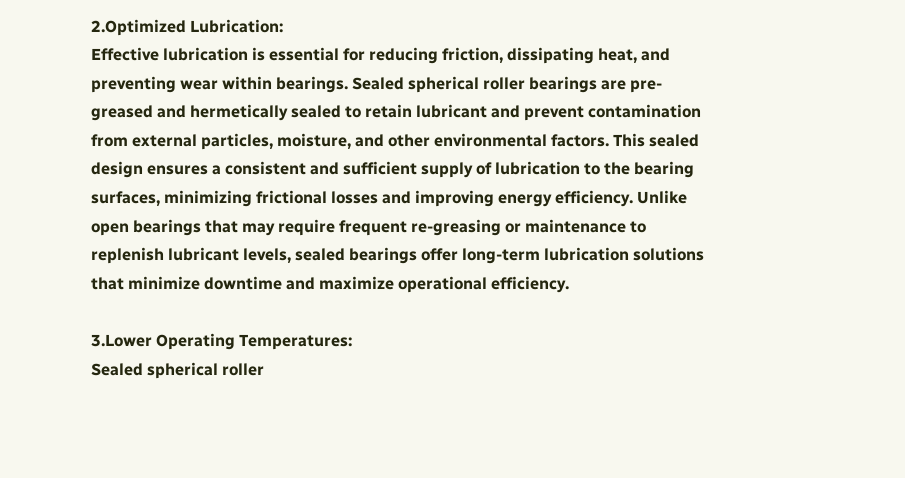2.Optimized Lubrication:
Effective lubrication is essential for reducing friction, dissipating heat, and preventing wear within bearings. Sealed spherical roller bearings are pre-greased and hermetically sealed to retain lubricant and prevent contamination from external particles, moisture, and other environmental factors. This sealed design ensures a consistent and sufficient supply of lubrication to the bearing surfaces, minimizing frictional losses and improving energy efficiency. Unlike open bearings that may require frequent re-greasing or maintenance to replenish lubricant levels, sealed bearings offer long-term lubrication solutions that minimize downtime and maximize operational efficiency.

3.Lower Operating Temperatures:
Sealed spherical roller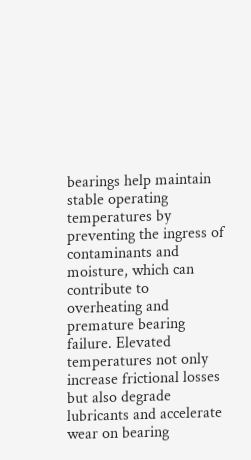bearings help maintain stable operating temperatures by preventing the ingress of contaminants and moisture, which can contribute to overheating and premature bearing failure. Elevated temperatures not only increase frictional losses but also degrade lubricants and accelerate wear on bearing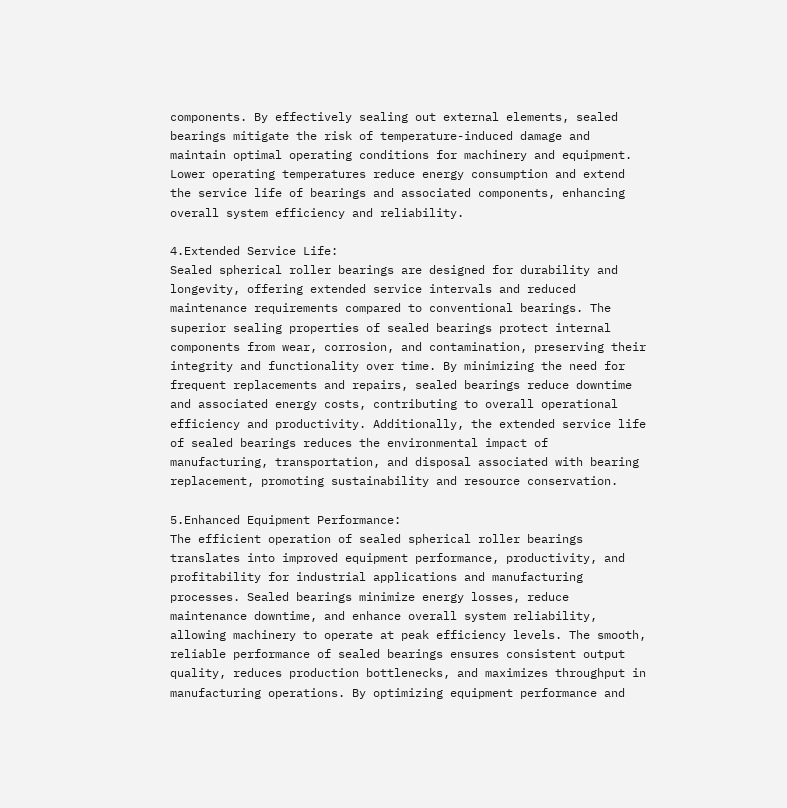components. By effectively sealing out external elements, sealed bearings mitigate the risk of temperature-induced damage and maintain optimal operating conditions for machinery and equipment. Lower operating temperatures reduce energy consumption and extend the service life of bearings and associated components, enhancing overall system efficiency and reliability.

4.Extended Service Life:
Sealed spherical roller bearings are designed for durability and longevity, offering extended service intervals and reduced maintenance requirements compared to conventional bearings. The superior sealing properties of sealed bearings protect internal components from wear, corrosion, and contamination, preserving their integrity and functionality over time. By minimizing the need for frequent replacements and repairs, sealed bearings reduce downtime and associated energy costs, contributing to overall operational efficiency and productivity. Additionally, the extended service life of sealed bearings reduces the environmental impact of manufacturing, transportation, and disposal associated with bearing replacement, promoting sustainability and resource conservation.

5.Enhanced Equipment Performance:
The efficient operation of sealed spherical roller bearings translates into improved equipment performance, productivity, and profitability for industrial applications and manufacturing processes. Sealed bearings minimize energy losses, reduce maintenance downtime, and enhance overall system reliability, allowing machinery to operate at peak efficiency levels. The smooth, reliable performance of sealed bearings ensures consistent output quality, reduces production bottlenecks, and maximizes throughput in manufacturing operations. By optimizing equipment performance and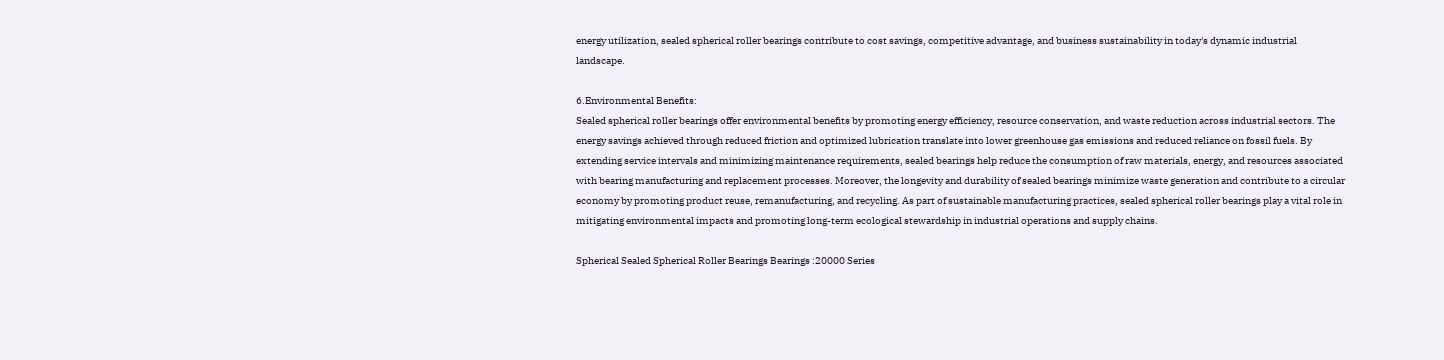energy utilization, sealed spherical roller bearings contribute to cost savings, competitive advantage, and business sustainability in today's dynamic industrial landscape.

6.Environmental Benefits:
Sealed spherical roller bearings offer environmental benefits by promoting energy efficiency, resource conservation, and waste reduction across industrial sectors. The energy savings achieved through reduced friction and optimized lubrication translate into lower greenhouse gas emissions and reduced reliance on fossil fuels. By extending service intervals and minimizing maintenance requirements, sealed bearings help reduce the consumption of raw materials, energy, and resources associated with bearing manufacturing and replacement processes. Moreover, the longevity and durability of sealed bearings minimize waste generation and contribute to a circular economy by promoting product reuse, remanufacturing, and recycling. As part of sustainable manufacturing practices, sealed spherical roller bearings play a vital role in mitigating environmental impacts and promoting long-term ecological stewardship in industrial operations and supply chains.

Spherical Sealed Spherical Roller Bearings Bearings :20000 Series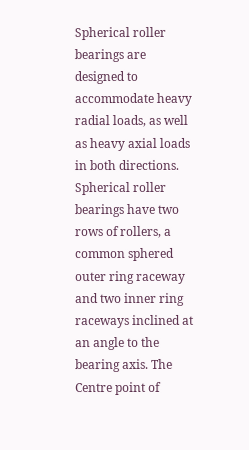Spherical roller bearings are designed to accommodate heavy radial loads, as well as heavy axial loads in both directions.
Spherical roller bearings have two rows of rollers, a common sphered outer ring raceway and two inner ring raceways inclined at an angle to the bearing axis. The Centre point of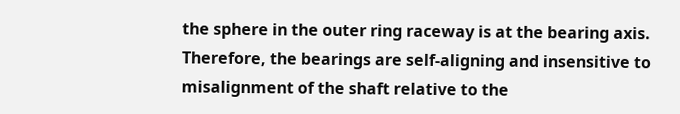the sphere in the outer ring raceway is at the bearing axis. Therefore, the bearings are self-aligning and insensitive to misalignment of the shaft relative to the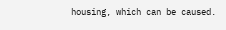housing, which can be caused.